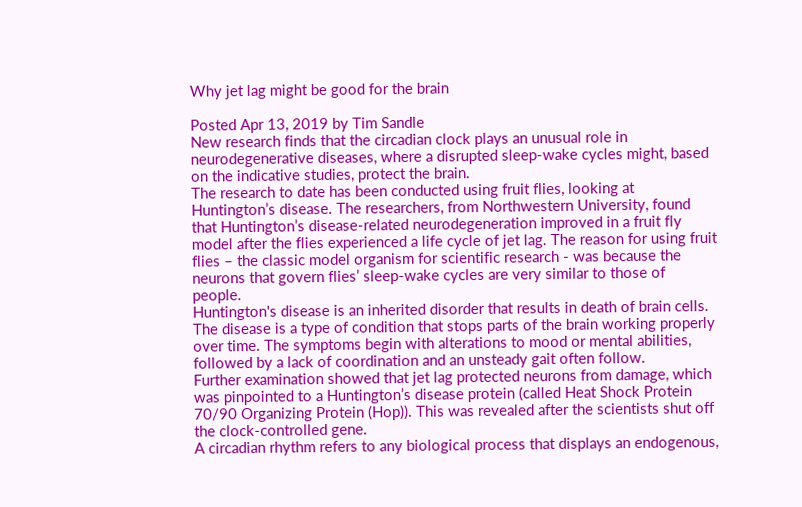Why jet lag might be good for the brain

Posted Apr 13, 2019 by Tim Sandle
New research finds that the circadian clock plays an unusual role in neurodegenerative diseases, where a disrupted sleep-wake cycles might, based on the indicative studies, protect the brain.
The research to date has been conducted using fruit flies, looking at Huntington’s disease. The researchers, from Northwestern University, found that Huntington’s disease-related neurodegeneration improved in a fruit fly model after the flies experienced a life cycle of jet lag. The reason for using fruit flies – the classic model organism for scientific research - was because the neurons that govern flies’ sleep-wake cycles are very similar to those of people.
Huntington's disease is an inherited disorder that results in death of brain cells. The disease is a type of condition that stops parts of the brain working properly over time. The symptoms begin with alterations to mood or mental abilities, followed by a lack of coordination and an unsteady gait often follow.
Further examination showed that jet lag protected neurons from damage, which was pinpointed to a Huntington’s disease protein (called Heat Shock Protein 70/90 Organizing Protein (Hop)). This was revealed after the scientists shut off the clock-controlled gene.
A circadian rhythm refers to any biological process that displays an endogenous,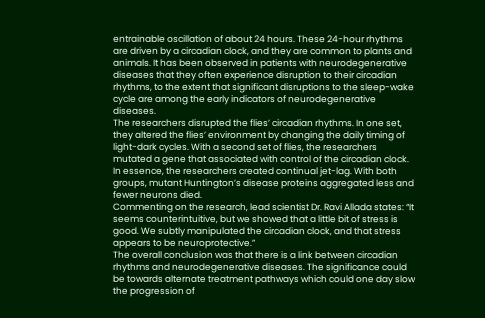entrainable oscillation of about 24 hours. These 24-hour rhythms are driven by a circadian clock, and they are common to plants and animals. It has been observed in patients with neurodegenerative diseases that they often experience disruption to their circadian rhythms, to the extent that significant disruptions to the sleep-wake cycle are among the early indicators of neurodegenerative diseases.
The researchers disrupted the flies’ circadian rhythms. In one set, they altered the flies’ environment by changing the daily timing of light-dark cycles. With a second set of flies, the researchers mutated a gene that associated with control of the circadian clock. In essence, the researchers created continual jet-lag. With both groups, mutant Huntington’s disease proteins aggregated less and fewer neurons died.
Commenting on the research, lead scientist Dr. Ravi Allada states: “It seems counterintuitive, but we showed that a little bit of stress is good. We subtly manipulated the circadian clock, and that stress appears to be neuroprotective.”
The overall conclusion was that there is a link between circadian rhythms and neurodegenerative diseases. The significance could be towards alternate treatment pathways which could one day slow the progression of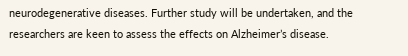neurodegenerative diseases. Further study will be undertaken, and the researchers are keen to assess the effects on Alzheimer’s disease.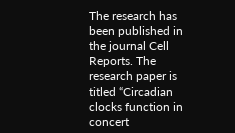The research has been published in the journal Cell Reports. The research paper is titled “Circadian clocks function in concert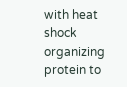with heat shock organizing protein to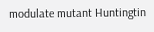modulate mutant Huntingtin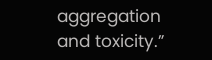aggregation and toxicity.”